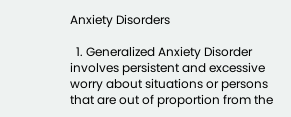Anxiety Disorders

  1. Generalized Anxiety Disorder involves persistent and excessive worry about situations or persons that are out of proportion from the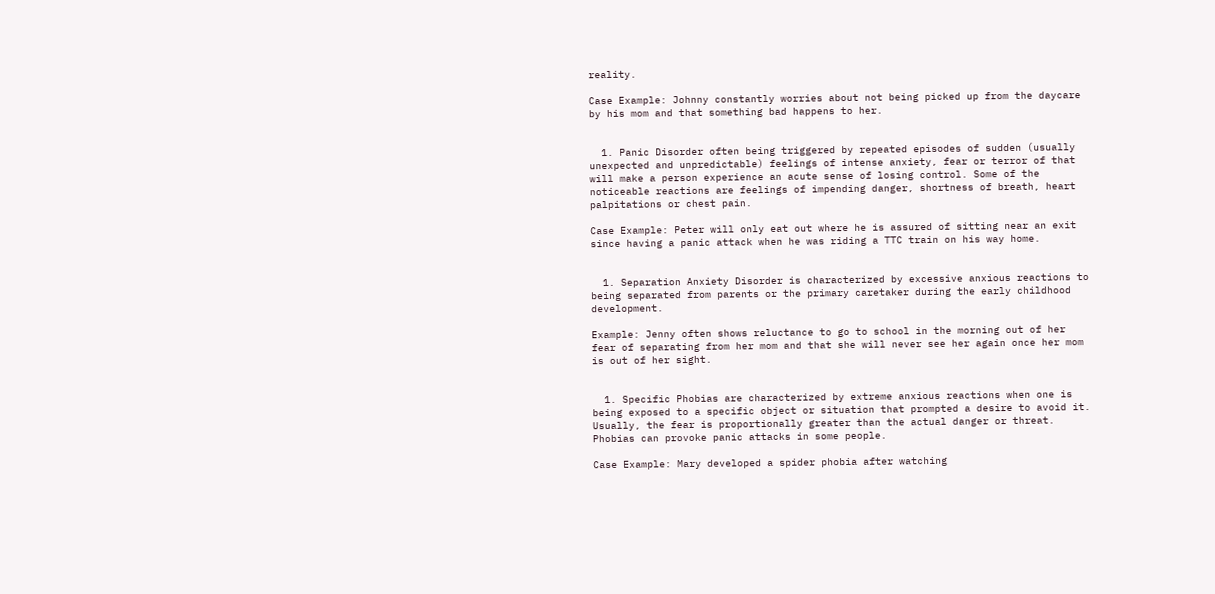reality.

Case Example: Johnny constantly worries about not being picked up from the daycare by his mom and that something bad happens to her.


  1. Panic Disorder often being triggered by repeated episodes of sudden (usually unexpected and unpredictable) feelings of intense anxiety, fear or terror of that will make a person experience an acute sense of losing control. Some of the noticeable reactions are feelings of impending danger, shortness of breath, heart palpitations or chest pain.

Case Example: Peter will only eat out where he is assured of sitting near an exit since having a panic attack when he was riding a TTC train on his way home.


  1. Separation Anxiety Disorder is characterized by excessive anxious reactions to being separated from parents or the primary caretaker during the early childhood development.

Example: Jenny often shows reluctance to go to school in the morning out of her fear of separating from her mom and that she will never see her again once her mom is out of her sight.


  1. Specific Phobias are characterized by extreme anxious reactions when one is being exposed to a specific object or situation that prompted a desire to avoid it. Usually, the fear is proportionally greater than the actual danger or threat. Phobias can provoke panic attacks in some people.

Case Example: Mary developed a spider phobia after watching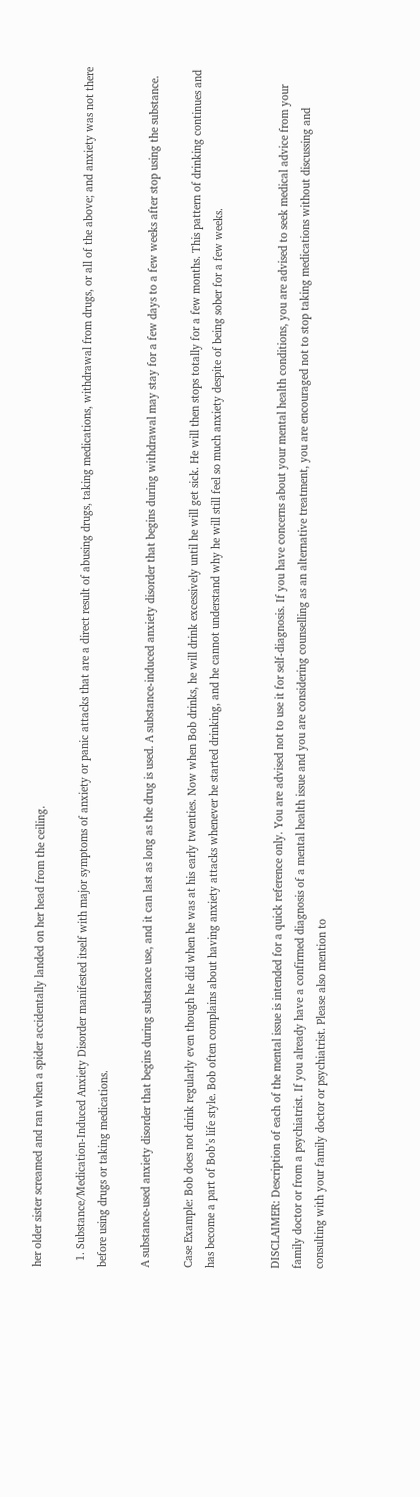her older sister screamed and ran when a spider accidentally landed on her head from the ceiling.

  1. Substance/Medication-Induced Anxiety Disorder manifested itself with major symptoms of anxiety or panic attacks that are a direct result of abusing drugs, taking medications, withdrawal from drugs, or all of the above; and anxiety was not there before using drugs or taking medications.

A substance-used anxiety disorder that begins during substance use, and it can last as long as the drug is used. A substance-induced anxiety disorder that begins during withdrawal may stay for a few days to a few weeks after stop using the substance.

Case Example: Bob does not drink regularly even though he did when he was at his early twenties. Now when Bob drinks, he will drink excessively until he will get sick. He will then stops totally for a few months. This pattern of drinking continues and has become a part of Bob’s life style. Bob often complains about having anxiety attacks whenever he started drinking, and he cannot understand why he will still feel so much anxiety despite of being sober for a few weeks.


DISCLAIMER: Description of each of the mental issue is intended for a quick reference only. You are advised not to use it for self-diagnosis. If you have concerns about your mental health conditions, you are advised to seek medical advice from your family doctor or from a psychiatrist. If you already have a confirmed diagnosis of a mental health issue and you are considering counselling as an alternative treatment, you are encouraged not to stop taking medications without discussing and consulting with your family doctor or psychiatrist. Please also mention to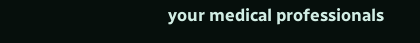your medical professionals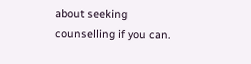about seeking counselling if you can.